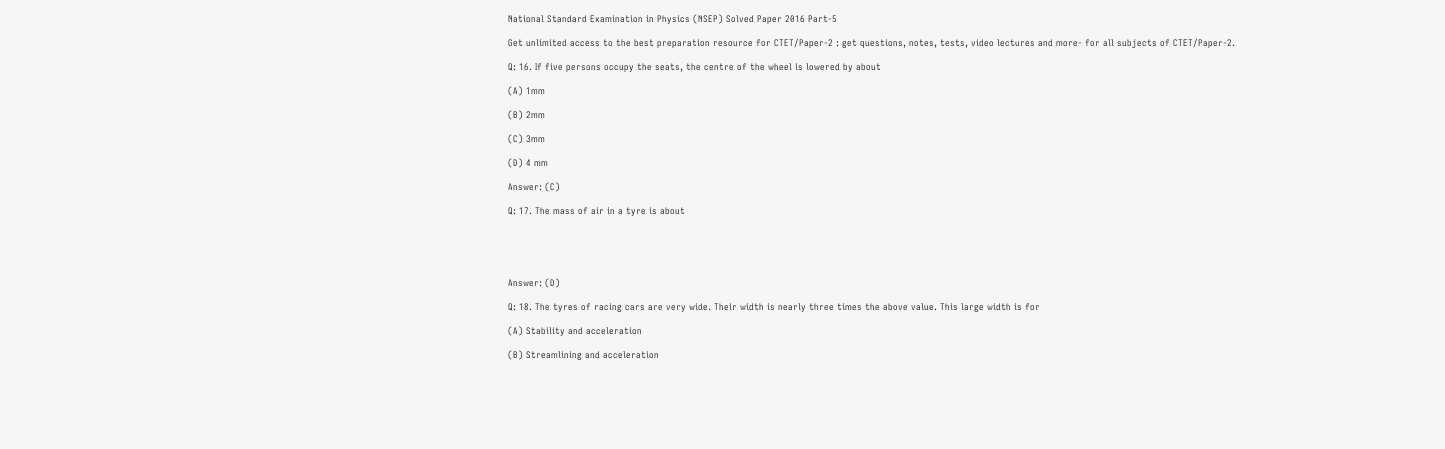National Standard Examination in Physics (NSEP) Solved Paper 2016 Part-5

Get unlimited access to the best preparation resource for CTET/Paper-2 : get questions, notes, tests, video lectures and more- for all subjects of CTET/Paper-2.

Q: 16. If five persons occupy the seats, the centre of the wheel is lowered by about

(A) 1mm

(B) 2mm

(C) 3mm

(D) 4 mm

Answer: (C)

Q: 17. The mass of air in a tyre is about





Answer: (D)

Q: 18. The tyres of racing cars are very wide. Their width is nearly three times the above value. This large width is for

(A) Stability and acceleration

(B) Streamlining and acceleration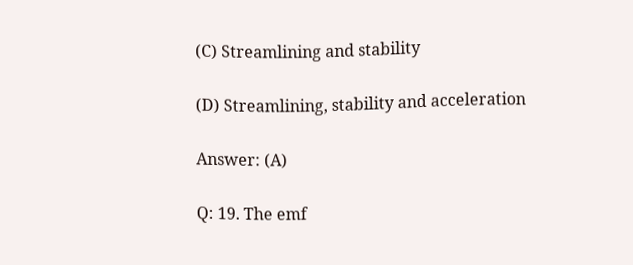(C) Streamlining and stability

(D) Streamlining, stability and acceleration

Answer: (A)

Q: 19. The emf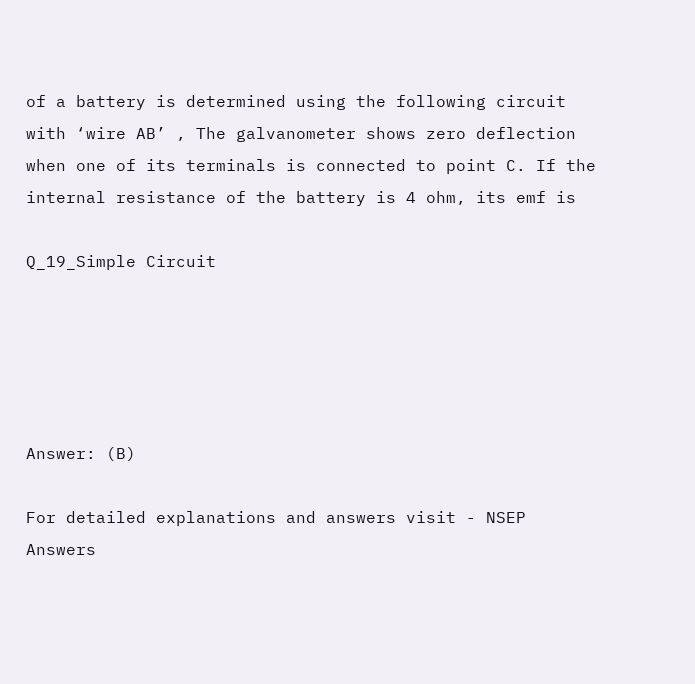of a battery is determined using the following circuit with ‘wire AB’ , The galvanometer shows zero deflection when one of its terminals is connected to point C. If the internal resistance of the battery is 4 ohm, its emf is

Q_19_Simple Circuit





Answer: (B)

For detailed explanations and answers visit - NSEP Answers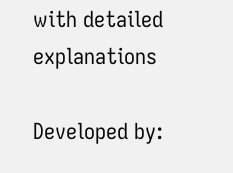with detailed explanations

Developed by: